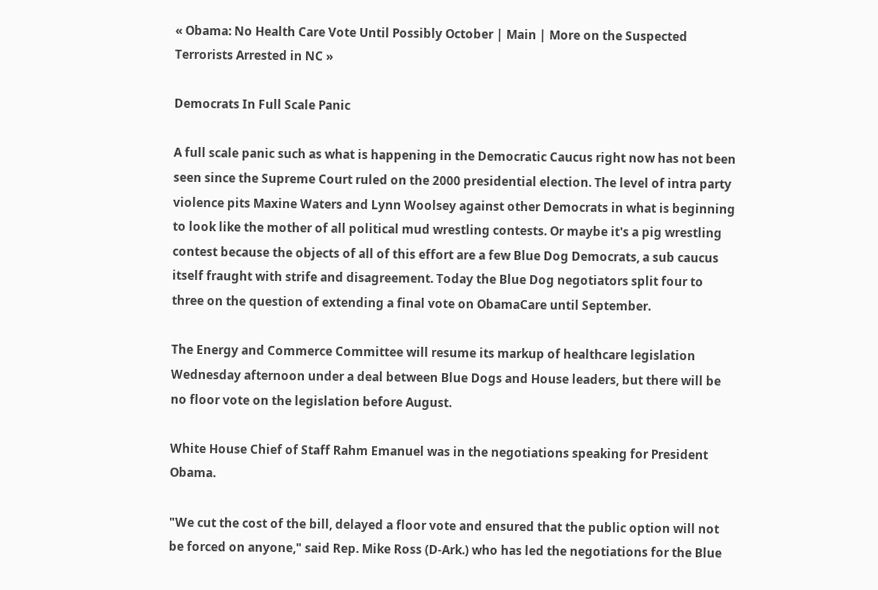« Obama: No Health Care Vote Until Possibly October | Main | More on the Suspected Terrorists Arrested in NC »

Democrats In Full Scale Panic

A full scale panic such as what is happening in the Democratic Caucus right now has not been seen since the Supreme Court ruled on the 2000 presidential election. The level of intra party violence pits Maxine Waters and Lynn Woolsey against other Democrats in what is beginning to look like the mother of all political mud wrestling contests. Or maybe it's a pig wrestling contest because the objects of all of this effort are a few Blue Dog Democrats, a sub caucus itself fraught with strife and disagreement. Today the Blue Dog negotiators split four to three on the question of extending a final vote on ObamaCare until September.

The Energy and Commerce Committee will resume its markup of healthcare legislation Wednesday afternoon under a deal between Blue Dogs and House leaders, but there will be no floor vote on the legislation before August.

White House Chief of Staff Rahm Emanuel was in the negotiations speaking for President Obama.

"We cut the cost of the bill, delayed a floor vote and ensured that the public option will not be forced on anyone," said Rep. Mike Ross (D-Ark.) who has led the negotiations for the Blue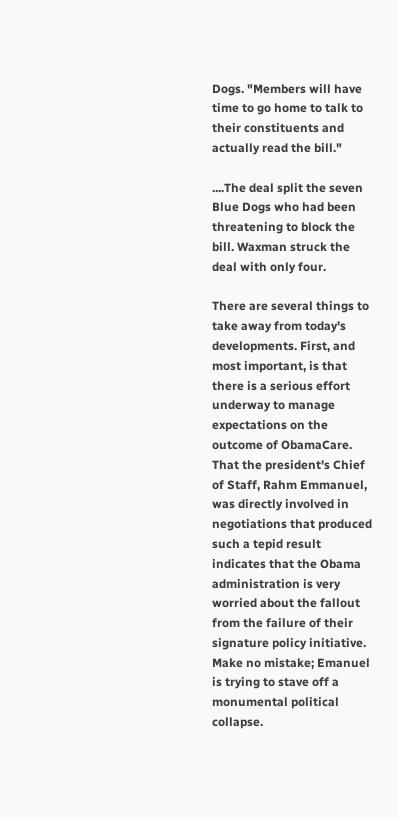Dogs. "Members will have time to go home to talk to their constituents and actually read the bill."

....The deal split the seven Blue Dogs who had been threatening to block the bill. Waxman struck the deal with only four.

There are several things to take away from today's developments. First, and most important, is that there is a serious effort underway to manage expectations on the outcome of ObamaCare. That the president's Chief of Staff, Rahm Emmanuel, was directly involved in negotiations that produced such a tepid result indicates that the Obama administration is very worried about the fallout from the failure of their signature policy initiative. Make no mistake; Emanuel is trying to stave off a monumental political collapse.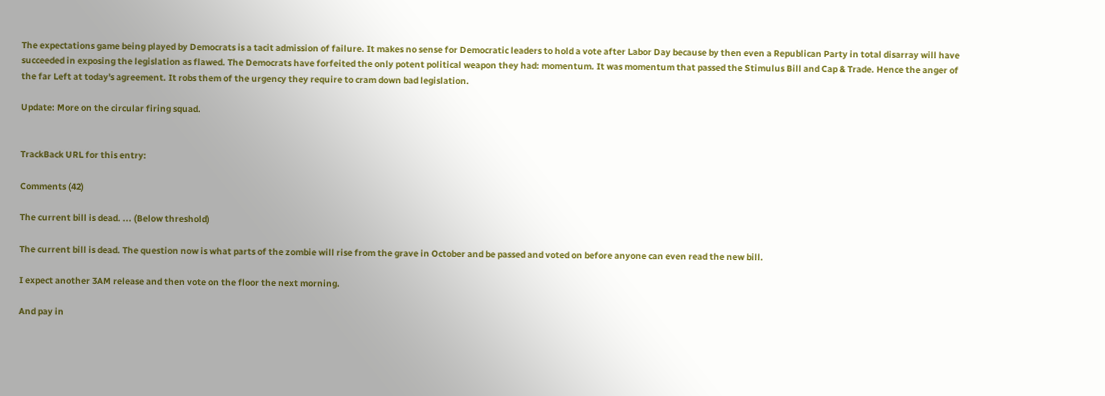The expectations game being played by Democrats is a tacit admission of failure. It makes no sense for Democratic leaders to hold a vote after Labor Day because by then even a Republican Party in total disarray will have succeeded in exposing the legislation as flawed. The Democrats have forfeited the only potent political weapon they had: momentum. It was momentum that passed the Stimulus Bill and Cap & Trade. Hence the anger of the far Left at today's agreement. It robs them of the urgency they require to cram down bad legislation.

Update: More on the circular firing squad.


TrackBack URL for this entry:

Comments (42)

The current bill is dead. ... (Below threshold)

The current bill is dead. The question now is what parts of the zombie will rise from the grave in October and be passed and voted on before anyone can even read the new bill.

I expect another 3AM release and then vote on the floor the next morning.

And pay in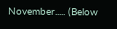November..... (Below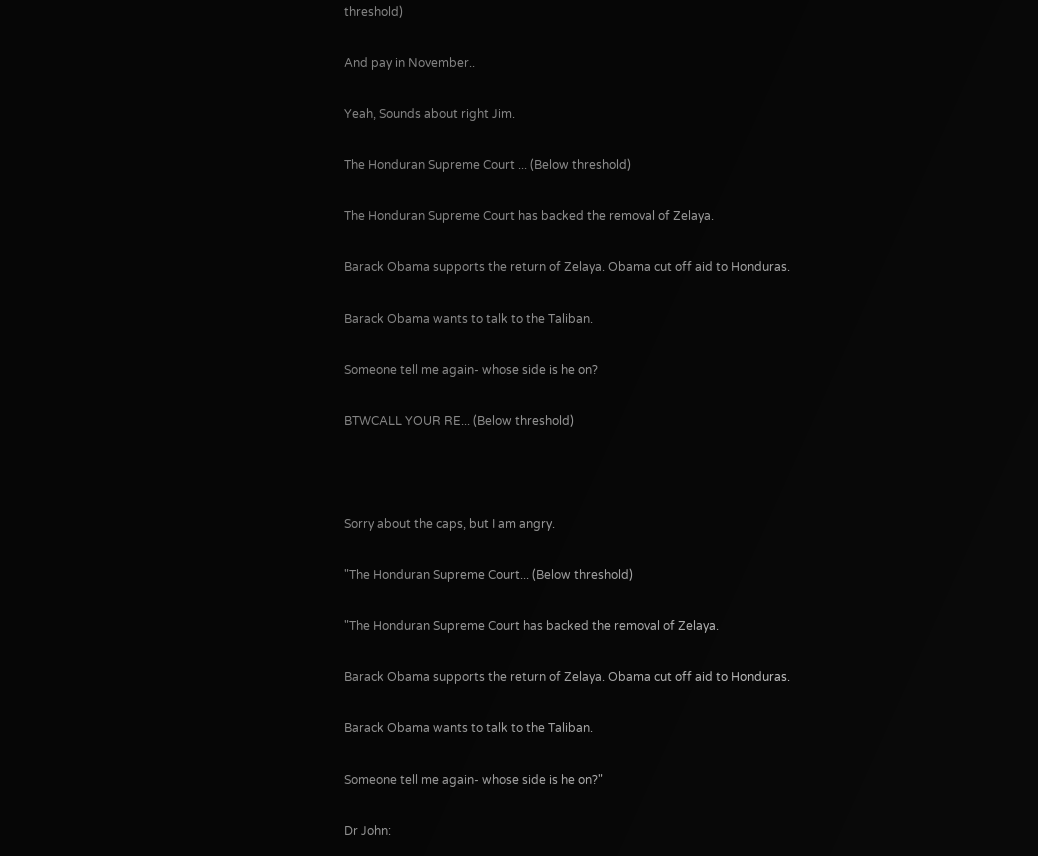threshold)

And pay in November..

Yeah, Sounds about right Jim.

The Honduran Supreme Court ... (Below threshold)

The Honduran Supreme Court has backed the removal of Zelaya.

Barack Obama supports the return of Zelaya. Obama cut off aid to Honduras.

Barack Obama wants to talk to the Taliban.

Someone tell me again- whose side is he on?

BTWCALL YOUR RE... (Below threshold)



Sorry about the caps, but I am angry.

"The Honduran Supreme Court... (Below threshold)

"The Honduran Supreme Court has backed the removal of Zelaya.

Barack Obama supports the return of Zelaya. Obama cut off aid to Honduras.

Barack Obama wants to talk to the Taliban.

Someone tell me again- whose side is he on?"

Dr John: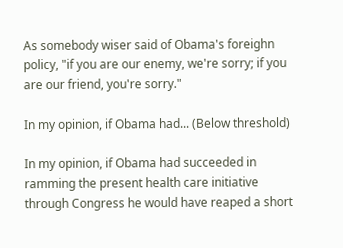As somebody wiser said of Obama's foreighn policy, "if you are our enemy, we're sorry; if you are our friend, you're sorry."

In my opinion, if Obama had... (Below threshold)

In my opinion, if Obama had succeeded in ramming the present health care initiative through Congress he would have reaped a short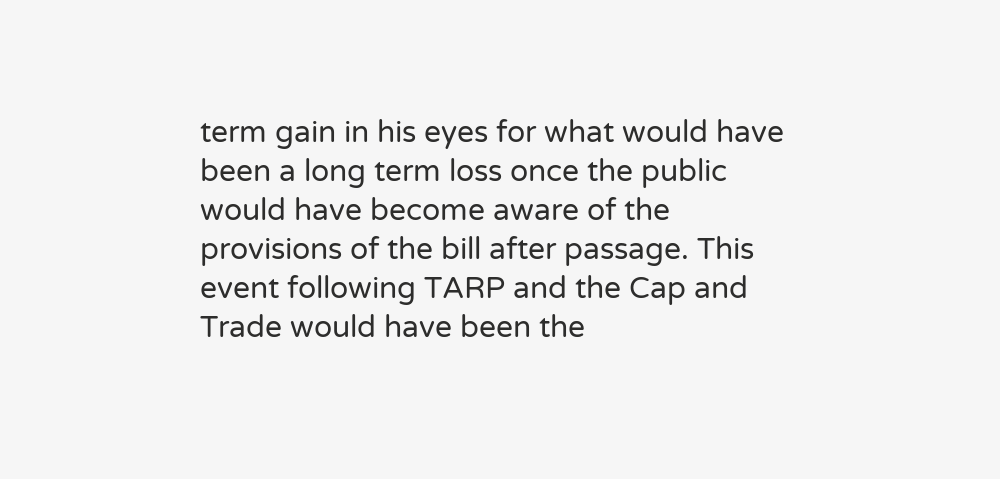term gain in his eyes for what would have been a long term loss once the public would have become aware of the provisions of the bill after passage. This event following TARP and the Cap and Trade would have been the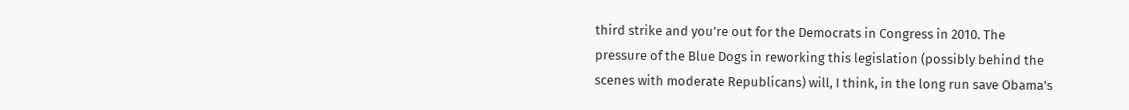third strike and you're out for the Democrats in Congress in 2010. The pressure of the Blue Dogs in reworking this legislation (possibly behind the scenes with moderate Republicans) will, I think, in the long run save Obama's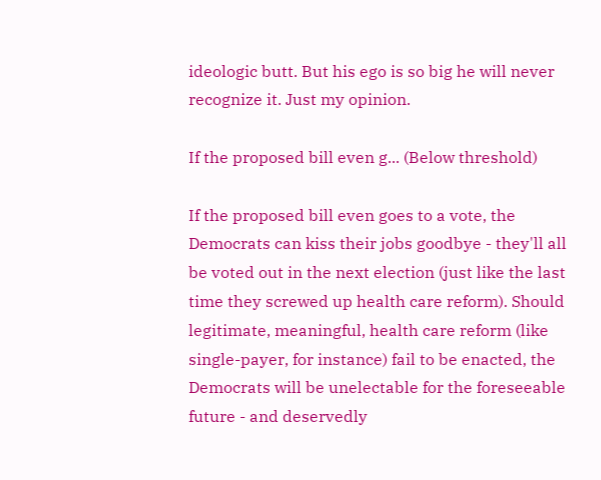ideologic butt. But his ego is so big he will never recognize it. Just my opinion.

If the proposed bill even g... (Below threshold)

If the proposed bill even goes to a vote, the Democrats can kiss their jobs goodbye - they'll all be voted out in the next election (just like the last time they screwed up health care reform). Should legitimate, meaningful, health care reform (like single-payer, for instance) fail to be enacted, the Democrats will be unelectable for the foreseeable future - and deservedly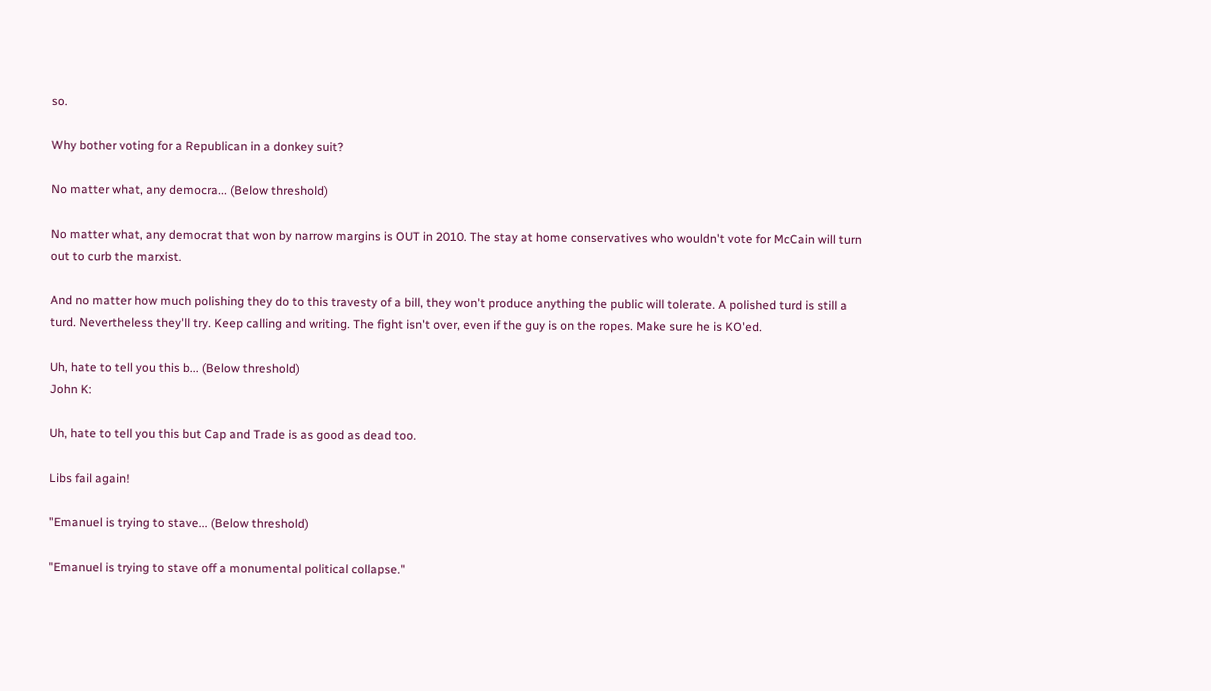so.

Why bother voting for a Republican in a donkey suit?

No matter what, any democra... (Below threshold)

No matter what, any democrat that won by narrow margins is OUT in 2010. The stay at home conservatives who wouldn't vote for McCain will turn out to curb the marxist.

And no matter how much polishing they do to this travesty of a bill, they won't produce anything the public will tolerate. A polished turd is still a turd. Nevertheless they'll try. Keep calling and writing. The fight isn't over, even if the guy is on the ropes. Make sure he is KO'ed.

Uh, hate to tell you this b... (Below threshold)
John K:

Uh, hate to tell you this but Cap and Trade is as good as dead too.

Libs fail again!

"Emanuel is trying to stave... (Below threshold)

"Emanuel is trying to stave off a monumental political collapse."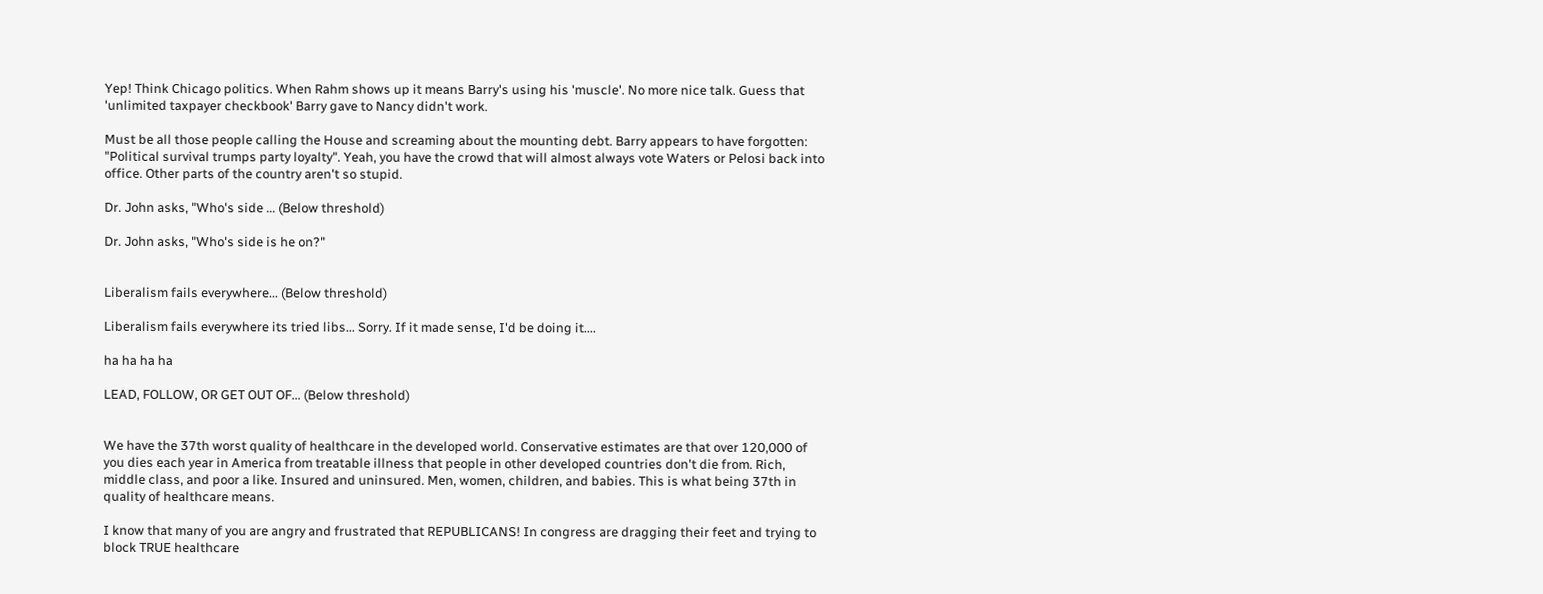Yep! Think Chicago politics. When Rahm shows up it means Barry's using his 'muscle'. No more nice talk. Guess that 'unlimited taxpayer checkbook' Barry gave to Nancy didn't work.

Must be all those people calling the House and screaming about the mounting debt. Barry appears to have forgotten: "Political survival trumps party loyalty". Yeah, you have the crowd that will almost always vote Waters or Pelosi back into office. Other parts of the country aren't so stupid.

Dr. John asks, "Who's side ... (Below threshold)

Dr. John asks, "Who's side is he on?"


Liberalism fails everywhere... (Below threshold)

Liberalism fails everywhere its tried libs... Sorry. If it made sense, I'd be doing it....

ha ha ha ha

LEAD, FOLLOW, OR GET OUT OF... (Below threshold)


We have the 37th worst quality of healthcare in the developed world. Conservative estimates are that over 120,000 of you dies each year in America from treatable illness that people in other developed countries don't die from. Rich, middle class, and poor a like. Insured and uninsured. Men, women, children, and babies. This is what being 37th in quality of healthcare means.

I know that many of you are angry and frustrated that REPUBLICANS! In congress are dragging their feet and trying to block TRUE healthcare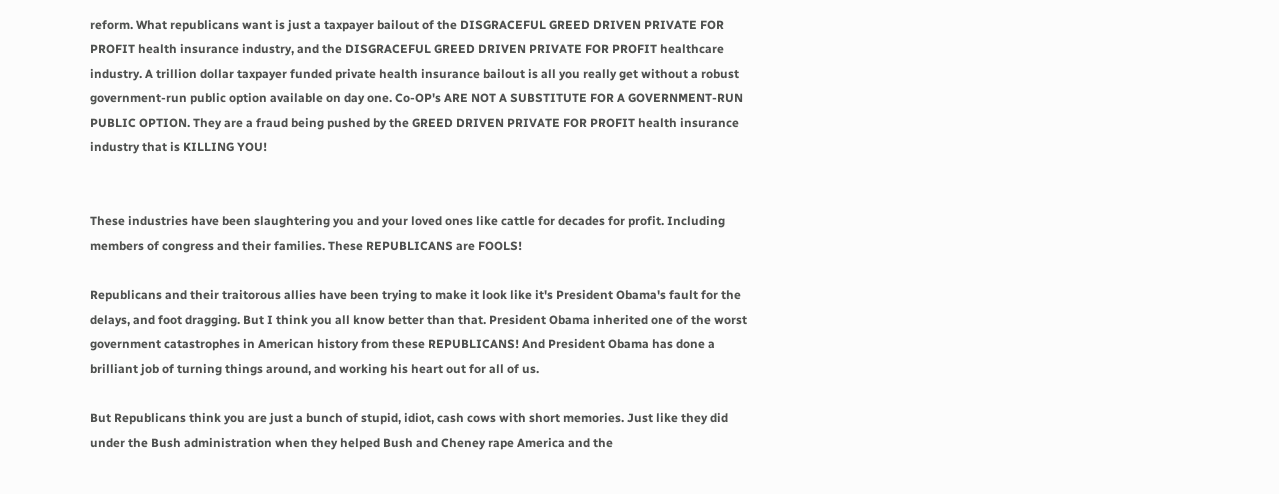reform. What republicans want is just a taxpayer bailout of the DISGRACEFUL GREED DRIVEN PRIVATE FOR PROFIT health insurance industry, and the DISGRACEFUL GREED DRIVEN PRIVATE FOR PROFIT healthcare industry. A trillion dollar taxpayer funded private health insurance bailout is all you really get without a robust government-run public option available on day one. Co-OP's ARE NOT A SUBSTITUTE FOR A GOVERNMENT-RUN PUBLIC OPTION. They are a fraud being pushed by the GREED DRIVEN PRIVATE FOR PROFIT health insurance industry that is KILLING YOU!


These industries have been slaughtering you and your loved ones like cattle for decades for profit. Including members of congress and their families. These REPUBLICANS are FOOLS!

Republicans and their traitorous allies have been trying to make it look like it's President Obama's fault for the delays, and foot dragging. But I think you all know better than that. President Obama inherited one of the worst government catastrophes in American history from these REPUBLICANS! And President Obama has done a brilliant job of turning things around, and working his heart out for all of us.

But Republicans think you are just a bunch of stupid, idiot, cash cows with short memories. Just like they did under the Bush administration when they helped Bush and Cheney rape America and the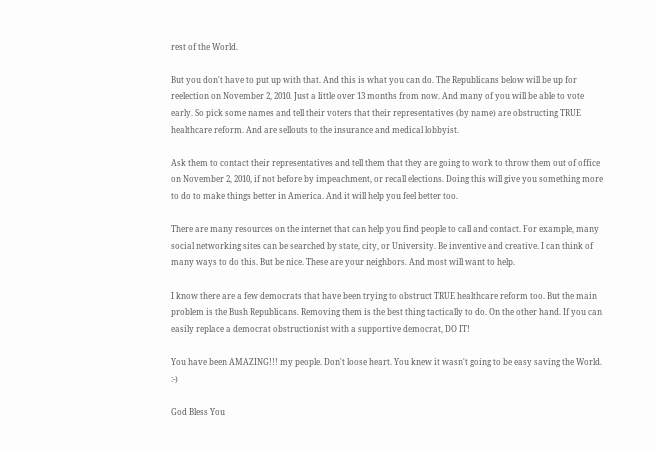rest of the World.

But you don't have to put up with that. And this is what you can do. The Republicans below will be up for reelection on November 2, 2010. Just a little over 13 months from now. And many of you will be able to vote early. So pick some names and tell their voters that their representatives (by name) are obstructing TRUE healthcare reform. And are sellouts to the insurance and medical lobbyist.

Ask them to contact their representatives and tell them that they are going to work to throw them out of office on November 2, 2010, if not before by impeachment, or recall elections. Doing this will give you something more to do to make things better in America. And it will help you feel better too.

There are many resources on the internet that can help you find people to call and contact. For example, many social networking sites can be searched by state, city, or University. Be inventive and creative. I can think of many ways to do this. But be nice. These are your neighbors. And most will want to help.

I know there are a few democrats that have been trying to obstruct TRUE healthcare reform too. But the main problem is the Bush Republicans. Removing them is the best thing tactically to do. On the other hand. If you can easily replace a democrat obstructionist with a supportive democrat, DO IT!

You have been AMAZING!!! my people. Don't loose heart. You knew it wasn't going to be easy saving the World. :-)

God Bless You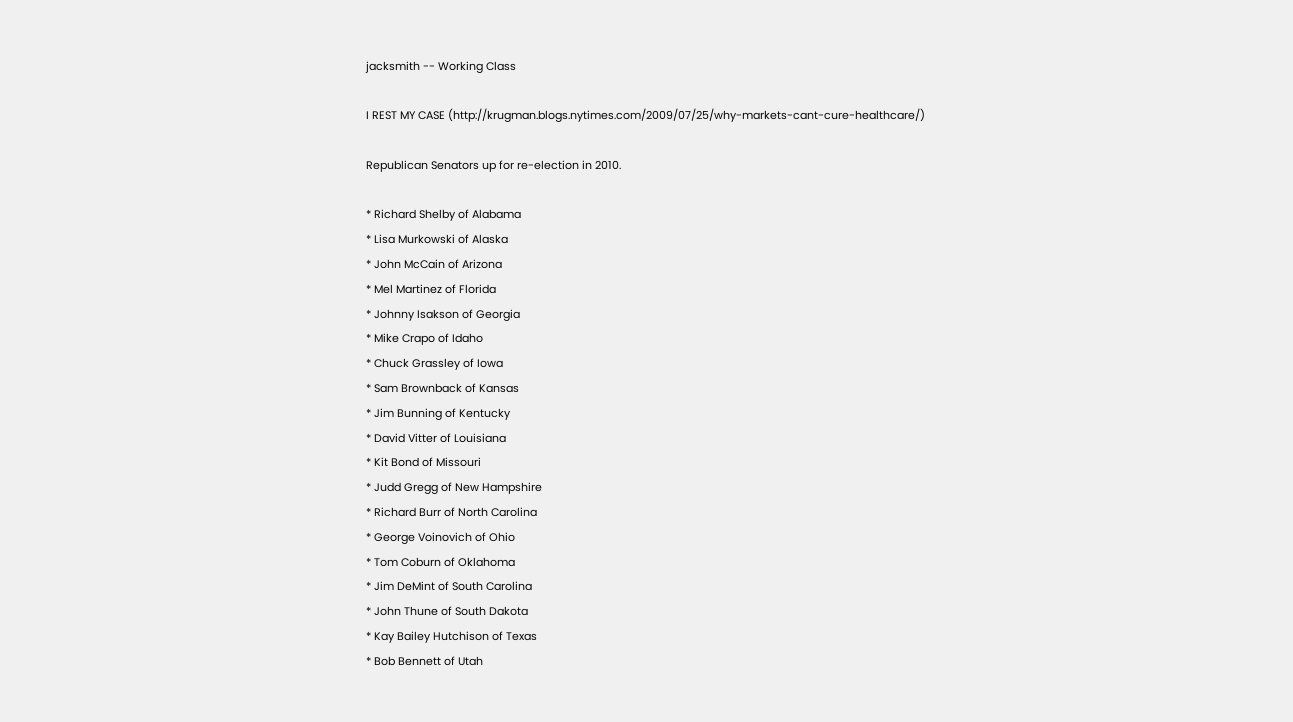jacksmith -- Working Class

I REST MY CASE (http://krugman.blogs.nytimes.com/2009/07/25/why-markets-cant-cure-healthcare/)

Republican Senators up for re-election in 2010.

* Richard Shelby of Alabama
* Lisa Murkowski of Alaska
* John McCain of Arizona
* Mel Martinez of Florida
* Johnny Isakson of Georgia
* Mike Crapo of Idaho
* Chuck Grassley of Iowa
* Sam Brownback of Kansas
* Jim Bunning of Kentucky
* David Vitter of Louisiana
* Kit Bond of Missouri
* Judd Gregg of New Hampshire
* Richard Burr of North Carolina
* George Voinovich of Ohio
* Tom Coburn of Oklahoma
* Jim DeMint of South Carolina
* John Thune of South Dakota
* Kay Bailey Hutchison of Texas
* Bob Bennett of Utah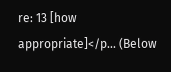re: 13 [how appropriate]</p... (Below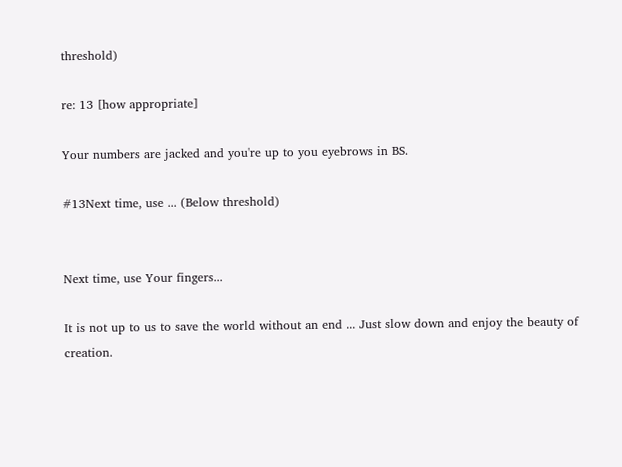threshold)

re: 13 [how appropriate]

Your numbers are jacked and you're up to you eyebrows in BS.

#13Next time, use ... (Below threshold)


Next time, use Your fingers...

It is not up to us to save the world without an end ... Just slow down and enjoy the beauty of creation.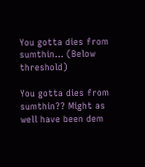You gotta dies from sumthin... (Below threshold)

You gotta dies from sumthin?? Might as well have been dem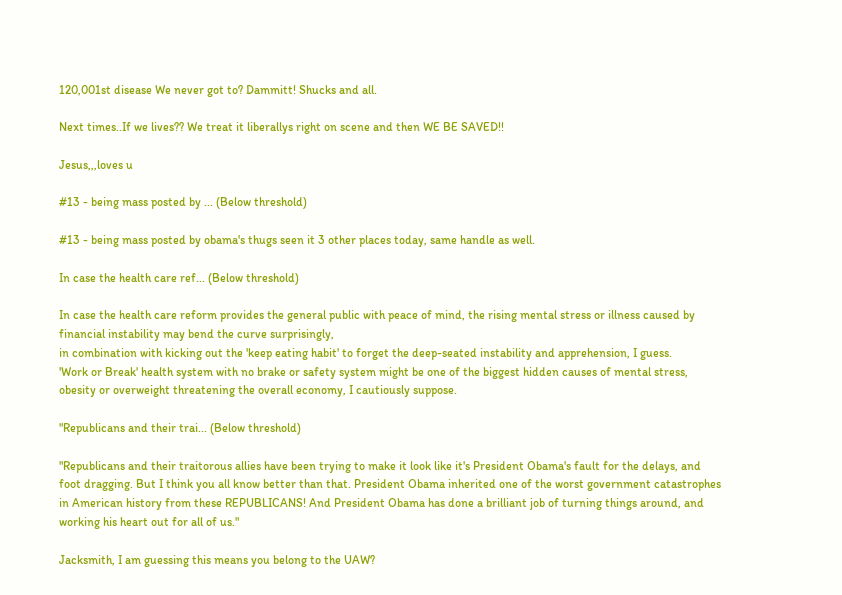120,001st disease We never got to? Dammitt! Shucks and all.

Next times..If we lives?? We treat it liberallys right on scene and then WE BE SAVED!!

Jesus,,,loves u

#13 - being mass posted by ... (Below threshold)

#13 - being mass posted by obama's thugs seen it 3 other places today, same handle as well.

In case the health care ref... (Below threshold)

In case the health care reform provides the general public with peace of mind, the rising mental stress or illness caused by financial instability may bend the curve surprisingly,
in combination with kicking out the 'keep eating habit' to forget the deep-seated instability and apprehension, I guess.
'Work or Break' health system with no brake or safety system might be one of the biggest hidden causes of mental stress, obesity or overweight threatening the overall economy, I cautiously suppose.

"Republicans and their trai... (Below threshold)

"Republicans and their traitorous allies have been trying to make it look like it's President Obama's fault for the delays, and foot dragging. But I think you all know better than that. President Obama inherited one of the worst government catastrophes in American history from these REPUBLICANS! And President Obama has done a brilliant job of turning things around, and working his heart out for all of us."

Jacksmith, I am guessing this means you belong to the UAW?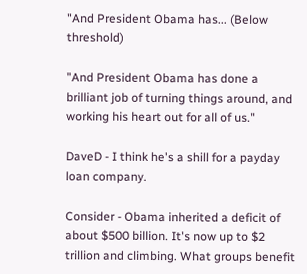"And President Obama has... (Below threshold)

"And President Obama has done a brilliant job of turning things around, and working his heart out for all of us."

DaveD - I think he's a shill for a payday loan company.

Consider - Obama inherited a deficit of about $500 billion. It's now up to $2 trillion and climbing. What groups benefit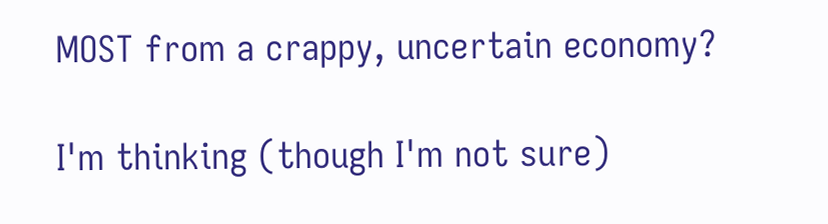MOST from a crappy, uncertain economy?

I'm thinking (though I'm not sure)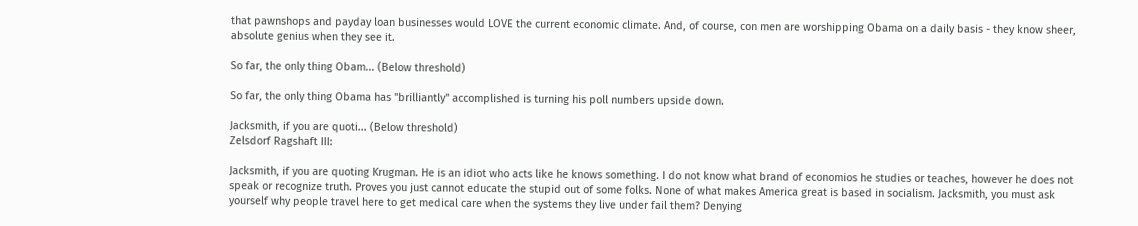that pawnshops and payday loan businesses would LOVE the current economic climate. And, of course, con men are worshipping Obama on a daily basis - they know sheer, absolute genius when they see it.

So far, the only thing Obam... (Below threshold)

So far, the only thing Obama has "brilliantly" accomplished is turning his poll numbers upside down.

Jacksmith, if you are quoti... (Below threshold)
Zelsdorf Ragshaft III:

Jacksmith, if you are quoting Krugman. He is an idiot who acts like he knows something. I do not know what brand of economios he studies or teaches, however he does not speak or recognize truth. Proves you just cannot educate the stupid out of some folks. None of what makes America great is based in socialism. Jacksmith, you must ask yourself why people travel here to get medical care when the systems they live under fail them? Denying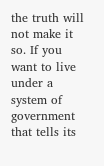the truth will not make it so. If you want to live under a system of government that tells its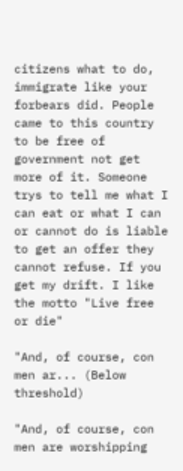citizens what to do, immigrate like your forbears did. People came to this country to be free of government not get more of it. Someone trys to tell me what I can eat or what I can or cannot do is liable to get an offer they cannot refuse. If you get my drift. I like the motto "Live free or die"

"And, of course, con men ar... (Below threshold)

"And, of course, con men are worshipping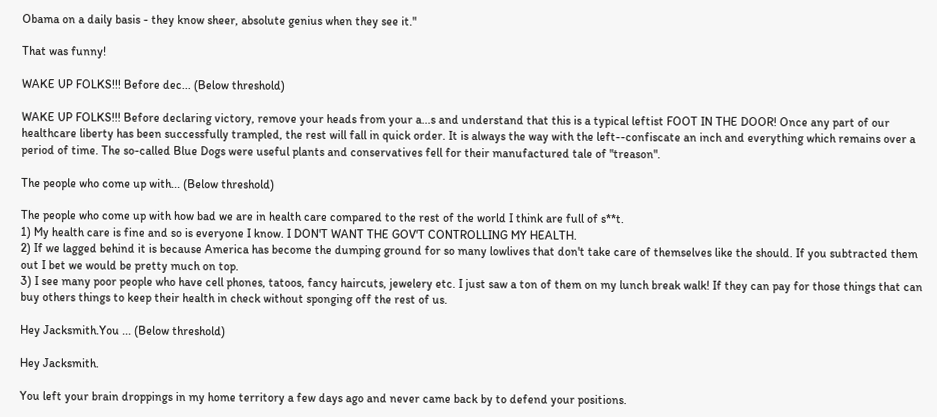Obama on a daily basis - they know sheer, absolute genius when they see it."

That was funny!

WAKE UP FOLKS!!! Before dec... (Below threshold)

WAKE UP FOLKS!!! Before declaring victory, remove your heads from your a...s and understand that this is a typical leftist FOOT IN THE DOOR! Once any part of our healthcare liberty has been successfully trampled, the rest will fall in quick order. It is always the way with the left--confiscate an inch and everything which remains over a period of time. The so-called Blue Dogs were useful plants and conservatives fell for their manufactured tale of "treason".

The people who come up with... (Below threshold)

The people who come up with how bad we are in health care compared to the rest of the world I think are full of s**t.
1) My health care is fine and so is everyone I know. I DON'T WANT THE GOV'T CONTROLLING MY HEALTH.
2) If we lagged behind it is because America has become the dumping ground for so many lowlives that don't take care of themselves like the should. If you subtracted them out I bet we would be pretty much on top.
3) I see many poor people who have cell phones, tatoos, fancy haircuts, jewelery etc. I just saw a ton of them on my lunch break walk! If they can pay for those things that can buy others things to keep their health in check without sponging off the rest of us.

Hey Jacksmith.You ... (Below threshold)

Hey Jacksmith.

You left your brain droppings in my home territory a few days ago and never came back by to defend your positions.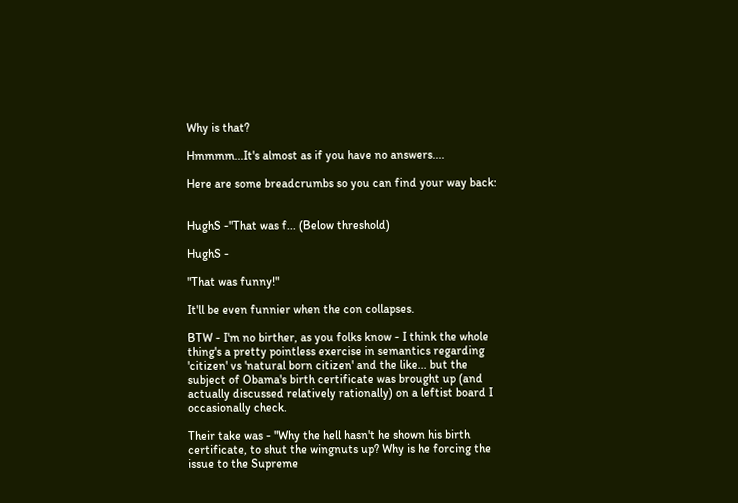Why is that?

Hmmmm...It's almost as if you have no answers....

Here are some breadcrumbs so you can find your way back:


HughS -"That was f... (Below threshold)

HughS -

"That was funny!"

It'll be even funnier when the con collapses.

BTW - I'm no birther, as you folks know - I think the whole thing's a pretty pointless exercise in semantics regarding 'citizen' vs 'natural born citizen' and the like... but the subject of Obama's birth certificate was brought up (and actually discussed relatively rationally) on a leftist board I occasionally check.

Their take was - "Why the hell hasn't he shown his birth certificate, to shut the wingnuts up? Why is he forcing the issue to the Supreme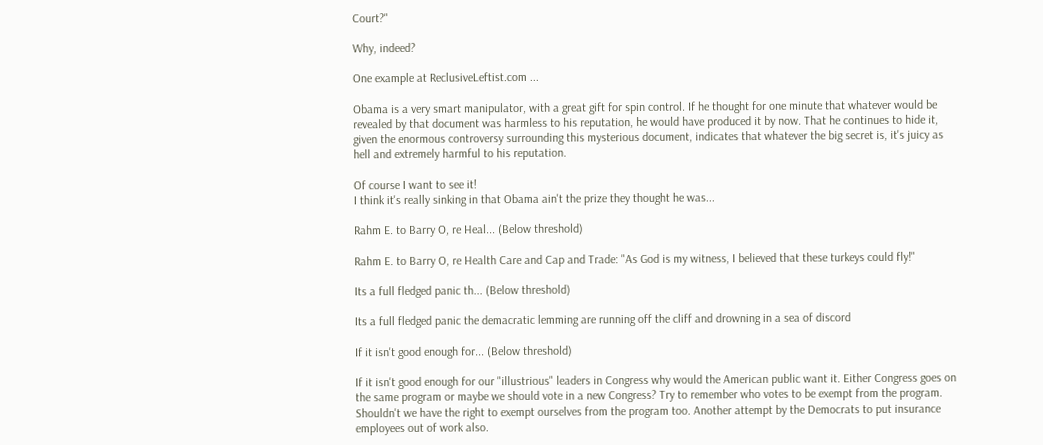Court?"

Why, indeed?

One example at ReclusiveLeftist.com ...

Obama is a very smart manipulator, with a great gift for spin control. If he thought for one minute that whatever would be revealed by that document was harmless to his reputation, he would have produced it by now. That he continues to hide it, given the enormous controversy surrounding this mysterious document, indicates that whatever the big secret is, it's juicy as hell and extremely harmful to his reputation.

Of course I want to see it!
I think it's really sinking in that Obama ain't the prize they thought he was...

Rahm E. to Barry O, re Heal... (Below threshold)

Rahm E. to Barry O, re Health Care and Cap and Trade: "As God is my witness, I believed that these turkeys could fly!"

Its a full fledged panic th... (Below threshold)

Its a full fledged panic the demacratic lemming are running off the cliff and drowning in a sea of discord

If it isn't good enough for... (Below threshold)

If it isn't good enough for our "illustrious" leaders in Congress why would the American public want it. Either Congress goes on the same program or maybe we should vote in a new Congress? Try to remember who votes to be exempt from the program. Shouldn't we have the right to exempt ourselves from the program too. Another attempt by the Democrats to put insurance employees out of work also.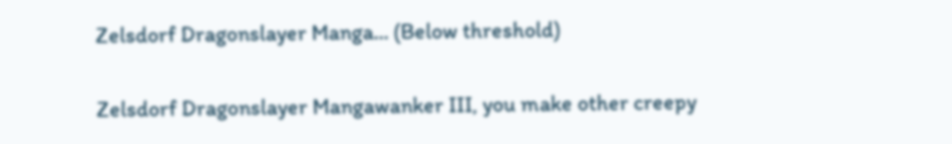Zelsdorf Dragonslayer Manga... (Below threshold)

Zelsdorf Dragonslayer Mangawanker III, you make other creepy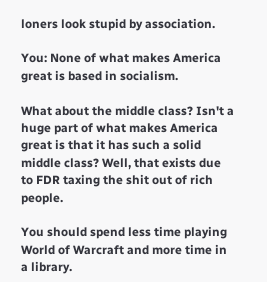loners look stupid by association.

You: None of what makes America great is based in socialism.

What about the middle class? Isn't a huge part of what makes America great is that it has such a solid middle class? Well, that exists due to FDR taxing the shit out of rich people.

You should spend less time playing World of Warcraft and more time in a library.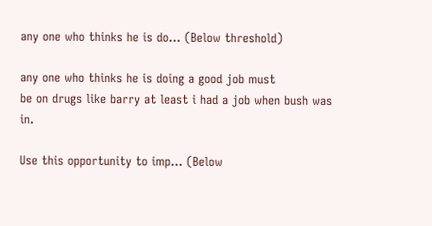any one who thinks he is do... (Below threshold)

any one who thinks he is doing a good job must
be on drugs like barry at least i had a job when bush was in.

Use this opportunity to imp... (Below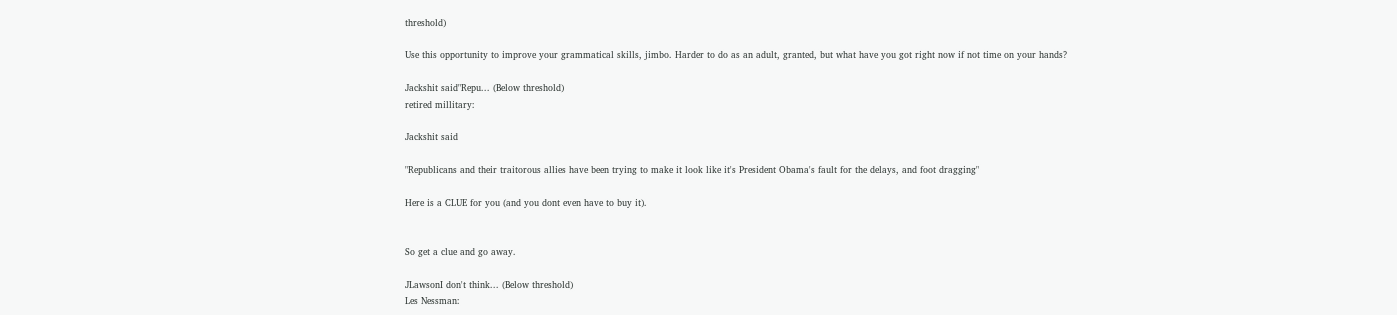threshold)

Use this opportunity to improve your grammatical skills, jimbo. Harder to do as an adult, granted, but what have you got right now if not time on your hands?

Jackshit said"Repu... (Below threshold)
retired millitary:

Jackshit said

"Republicans and their traitorous allies have been trying to make it look like it's President Obama's fault for the delays, and foot dragging"

Here is a CLUE for you (and you dont even have to buy it).


So get a clue and go away.

JLawsonI don't think... (Below threshold)
Les Nessman: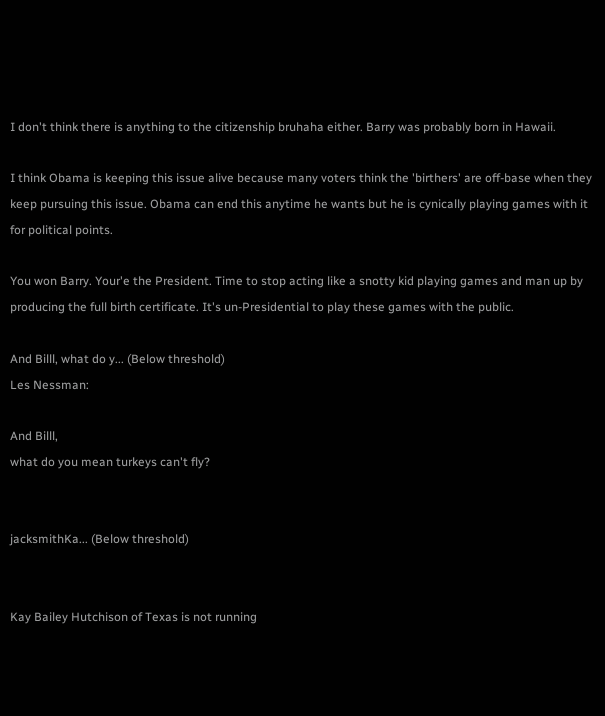I don't think there is anything to the citizenship bruhaha either. Barry was probably born in Hawaii.

I think Obama is keeping this issue alive because many voters think the 'birthers' are off-base when they keep pursuing this issue. Obama can end this anytime he wants but he is cynically playing games with it for political points.

You won Barry. Your'e the President. Time to stop acting like a snotty kid playing games and man up by producing the full birth certificate. It's un-Presidential to play these games with the public.

And Billl, what do y... (Below threshold)
Les Nessman:

And Billl,
what do you mean turkeys can't fly?


jacksmithKa... (Below threshold)


Kay Bailey Hutchison of Texas is not running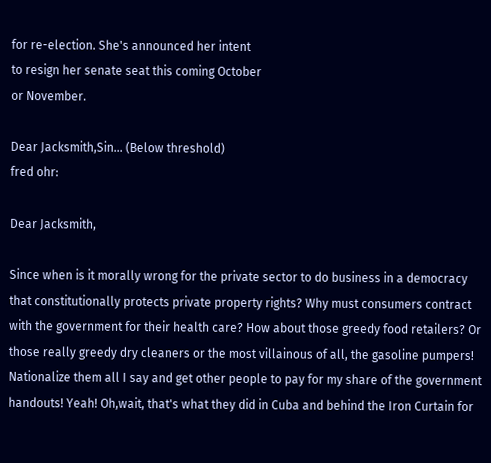for re-election. She's announced her intent
to resign her senate seat this coming October
or November.

Dear Jacksmith,Sin... (Below threshold)
fred ohr:

Dear Jacksmith,

Since when is it morally wrong for the private sector to do business in a democracy that constitutionally protects private property rights? Why must consumers contract with the government for their health care? How about those greedy food retailers? Or those really greedy dry cleaners or the most villainous of all, the gasoline pumpers! Nationalize them all I say and get other people to pay for my share of the government handouts! Yeah! Oh,wait, that's what they did in Cuba and behind the Iron Curtain for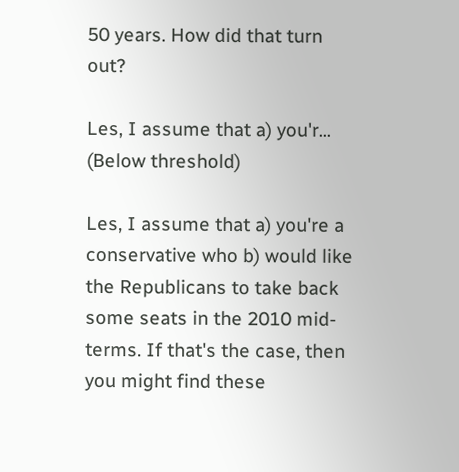50 years. How did that turn out?

Les, I assume that a) you'r... (Below threshold)

Les, I assume that a) you're a conservative who b) would like the Republicans to take back some seats in the 2010 mid-terms. If that's the case, then you might find these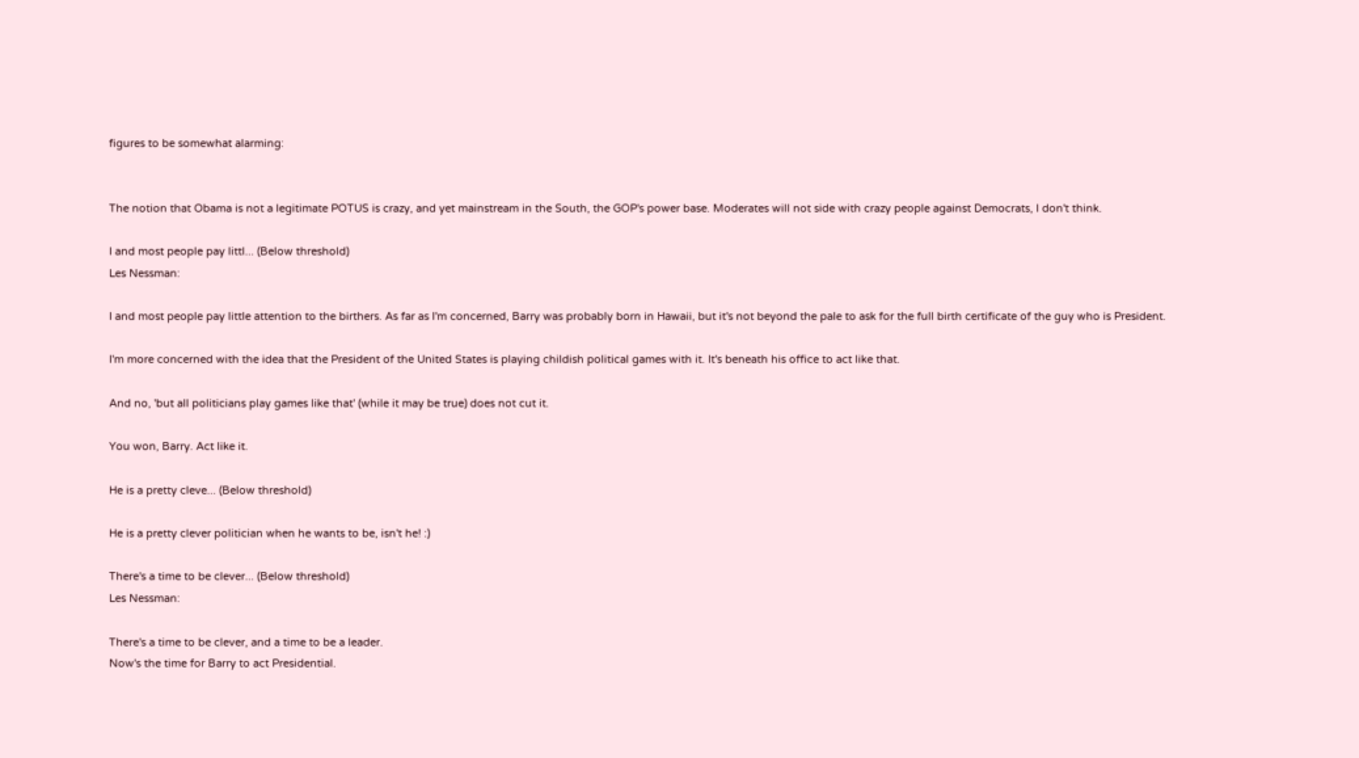figures to be somewhat alarming:


The notion that Obama is not a legitimate POTUS is crazy, and yet mainstream in the South, the GOP's power base. Moderates will not side with crazy people against Democrats, I don't think.

I and most people pay littl... (Below threshold)
Les Nessman:

I and most people pay little attention to the birthers. As far as I'm concerned, Barry was probably born in Hawaii, but it's not beyond the pale to ask for the full birth certificate of the guy who is President.

I'm more concerned with the idea that the President of the United States is playing childish political games with it. It's beneath his office to act like that.

And no, 'but all politicians play games like that' (while it may be true) does not cut it.

You won, Barry. Act like it.

He is a pretty cleve... (Below threshold)

He is a pretty clever politician when he wants to be, isn't he! :)

There's a time to be clever... (Below threshold)
Les Nessman:

There's a time to be clever, and a time to be a leader.
Now's the time for Barry to act Presidential.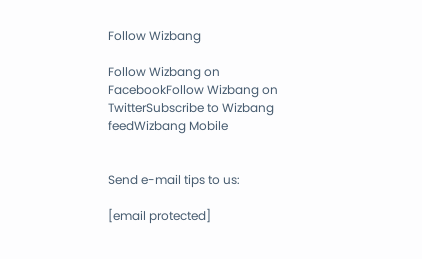Follow Wizbang

Follow Wizbang on FacebookFollow Wizbang on TwitterSubscribe to Wizbang feedWizbang Mobile


Send e-mail tips to us:

[email protected]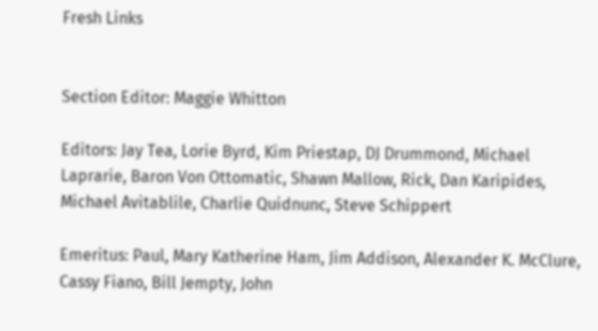Fresh Links


Section Editor: Maggie Whitton

Editors: Jay Tea, Lorie Byrd, Kim Priestap, DJ Drummond, Michael Laprarie, Baron Von Ottomatic, Shawn Mallow, Rick, Dan Karipides, Michael Avitablile, Charlie Quidnunc, Steve Schippert

Emeritus: Paul, Mary Katherine Ham, Jim Addison, Alexander K. McClure, Cassy Fiano, Bill Jempty, John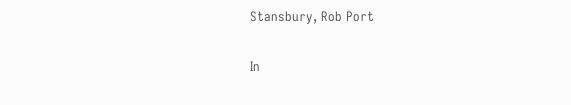Stansbury, Rob Port

In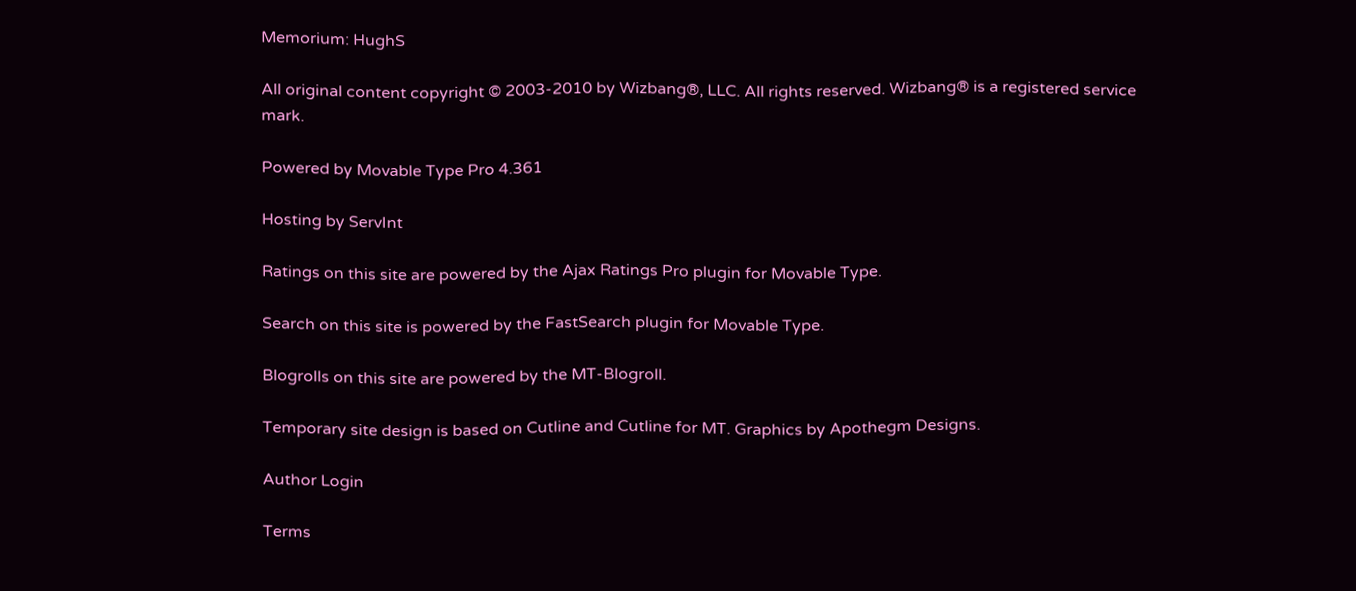Memorium: HughS

All original content copyright © 2003-2010 by Wizbang®, LLC. All rights reserved. Wizbang® is a registered service mark.

Powered by Movable Type Pro 4.361

Hosting by ServInt

Ratings on this site are powered by the Ajax Ratings Pro plugin for Movable Type.

Search on this site is powered by the FastSearch plugin for Movable Type.

Blogrolls on this site are powered by the MT-Blogroll.

Temporary site design is based on Cutline and Cutline for MT. Graphics by Apothegm Designs.

Author Login

Terms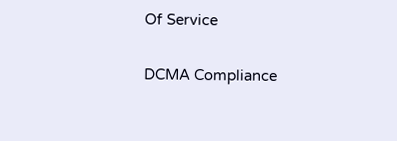Of Service

DCMA Compliance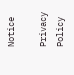Notice

Privacy Policy